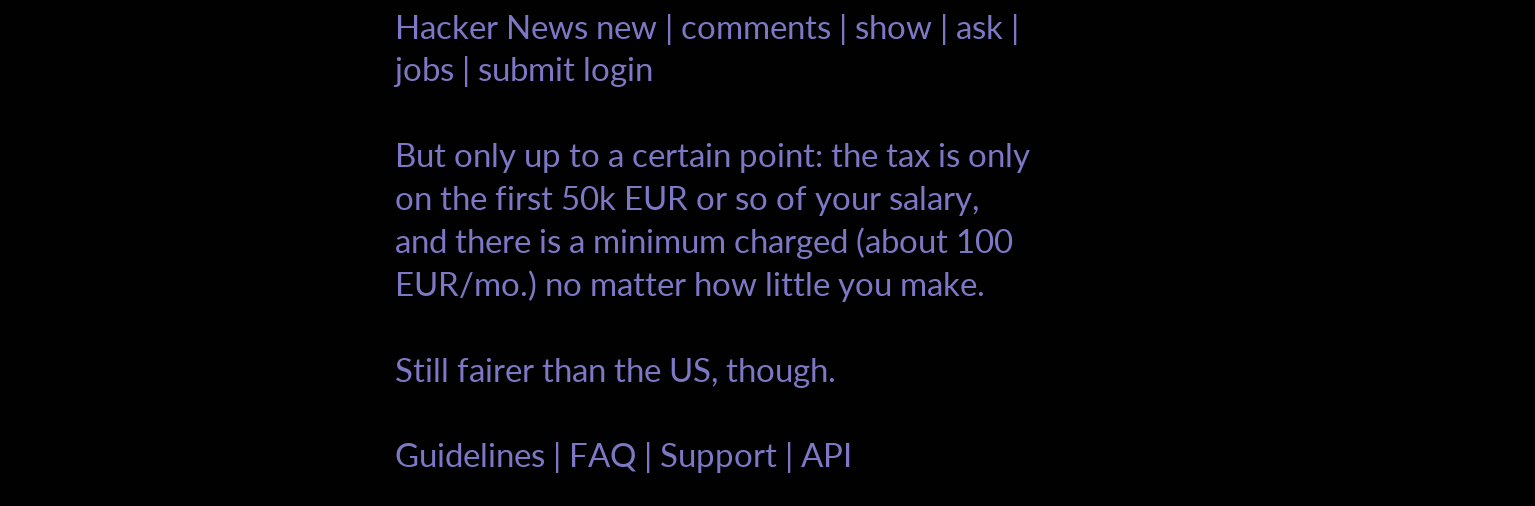Hacker News new | comments | show | ask | jobs | submit login

But only up to a certain point: the tax is only on the first 50k EUR or so of your salary, and there is a minimum charged (about 100 EUR/mo.) no matter how little you make.

Still fairer than the US, though.

Guidelines | FAQ | Support | API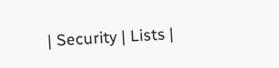| Security | Lists |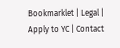Bookmarklet | Legal | Apply to YC | Contact